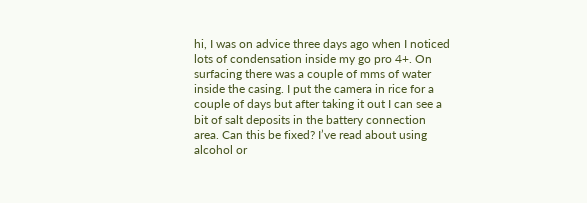hi, I was on advice three days ago when I noticed lots of condensation inside my go pro 4+. On surfacing there was a couple of mms of water inside the casing. I put the camera in rice for a couple of days but after taking it out I can see a bit of salt deposits in the battery connection area. Can this be fixed? I’ve read about using alcohol or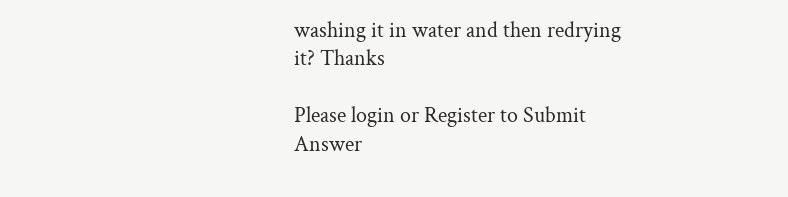washing it in water and then redrying it? Thanks

Please login or Register to Submit Answer